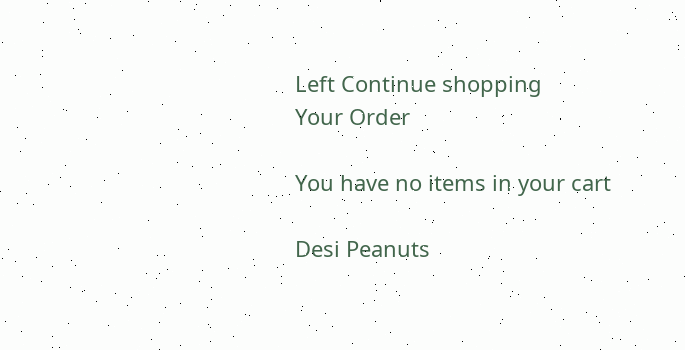Left Continue shopping
Your Order

You have no items in your cart

Desi Peanuts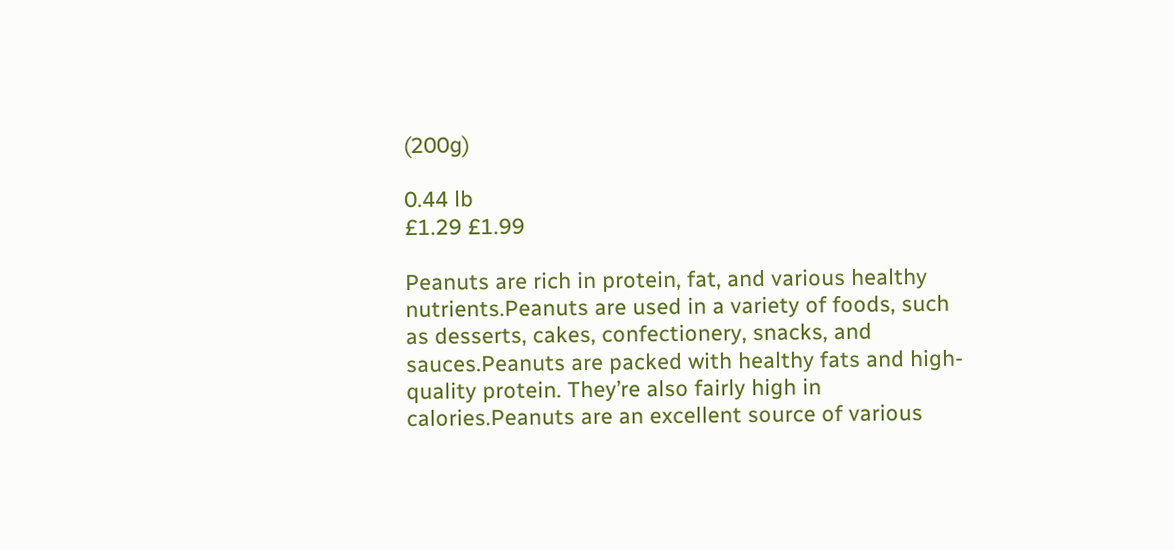(200g)

0.44 lb
£1.29 £1.99

Peanuts are rich in protein, fat, and various healthy nutrients.Peanuts are used in a variety of foods, such as desserts, cakes, confectionery, snacks, and sauces.Peanuts are packed with healthy fats and high-quality protein. They’re also fairly high in calories.Peanuts are an excellent source of various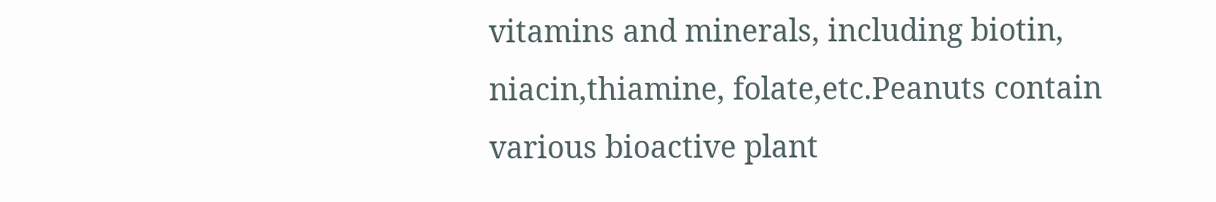vitamins and minerals, including biotin, niacin,thiamine, folate,etc.Peanuts contain various bioactive plant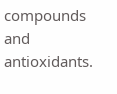compounds and antioxidants.